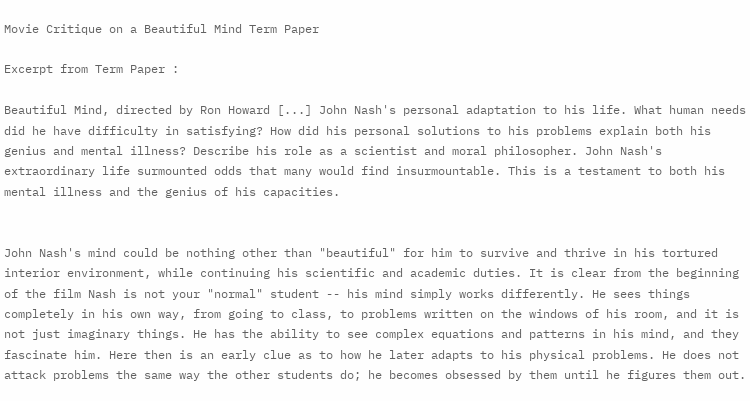Movie Critique on a Beautiful Mind Term Paper

Excerpt from Term Paper :

Beautiful Mind, directed by Ron Howard [...] John Nash's personal adaptation to his life. What human needs did he have difficulty in satisfying? How did his personal solutions to his problems explain both his genius and mental illness? Describe his role as a scientist and moral philosopher. John Nash's extraordinary life surmounted odds that many would find insurmountable. This is a testament to both his mental illness and the genius of his capacities.


John Nash's mind could be nothing other than "beautiful" for him to survive and thrive in his tortured interior environment, while continuing his scientific and academic duties. It is clear from the beginning of the film Nash is not your "normal" student -- his mind simply works differently. He sees things completely in his own way, from going to class, to problems written on the windows of his room, and it is not just imaginary things. He has the ability to see complex equations and patterns in his mind, and they fascinate him. Here then is an early clue as to how he later adapts to his physical problems. He does not attack problems the same way the other students do; he becomes obsessed by them until he figures them out.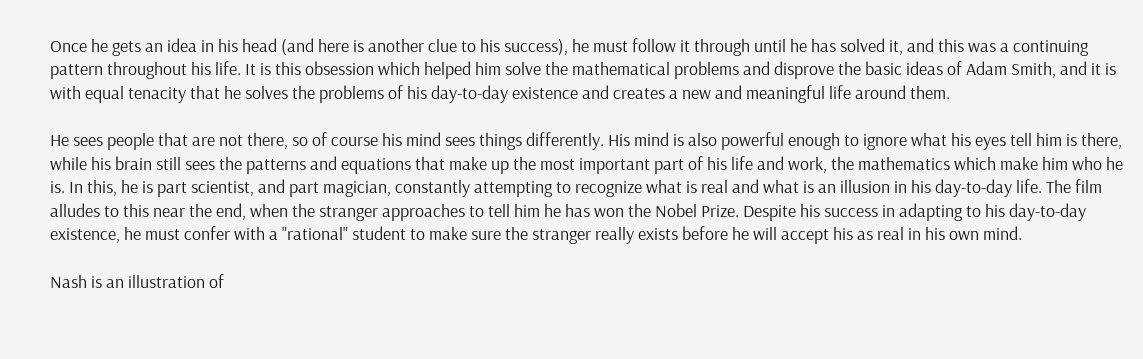Once he gets an idea in his head (and here is another clue to his success), he must follow it through until he has solved it, and this was a continuing pattern throughout his life. It is this obsession which helped him solve the mathematical problems and disprove the basic ideas of Adam Smith, and it is with equal tenacity that he solves the problems of his day-to-day existence and creates a new and meaningful life around them.

He sees people that are not there, so of course his mind sees things differently. His mind is also powerful enough to ignore what his eyes tell him is there, while his brain still sees the patterns and equations that make up the most important part of his life and work, the mathematics which make him who he is. In this, he is part scientist, and part magician, constantly attempting to recognize what is real and what is an illusion in his day-to-day life. The film alludes to this near the end, when the stranger approaches to tell him he has won the Nobel Prize. Despite his success in adapting to his day-to-day existence, he must confer with a "rational" student to make sure the stranger really exists before he will accept his as real in his own mind.

Nash is an illustration of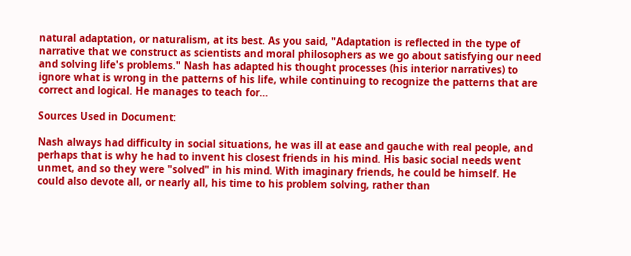natural adaptation, or naturalism, at its best. As you said, "Adaptation is reflected in the type of narrative that we construct as scientists and moral philosophers as we go about satisfying our need and solving life's problems." Nash has adapted his thought processes (his interior narratives) to ignore what is wrong in the patterns of his life, while continuing to recognize the patterns that are correct and logical. He manages to teach for…

Sources Used in Document:

Nash always had difficulty in social situations, he was ill at ease and gauche with real people, and perhaps that is why he had to invent his closest friends in his mind. His basic social needs went unmet, and so they were "solved" in his mind. With imaginary friends, he could be himself. He could also devote all, or nearly all, his time to his problem solving, rather than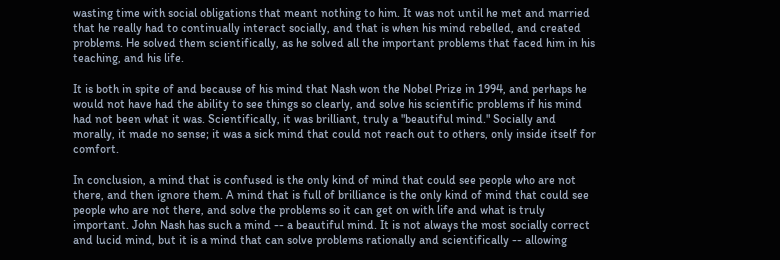wasting time with social obligations that meant nothing to him. It was not until he met and married that he really had to continually interact socially, and that is when his mind rebelled, and created problems. He solved them scientifically, as he solved all the important problems that faced him in his teaching, and his life.

It is both in spite of and because of his mind that Nash won the Nobel Prize in 1994, and perhaps he would not have had the ability to see things so clearly, and solve his scientific problems if his mind had not been what it was. Scientifically, it was brilliant, truly a "beautiful mind." Socially and morally, it made no sense; it was a sick mind that could not reach out to others, only inside itself for comfort.

In conclusion, a mind that is confused is the only kind of mind that could see people who are not there, and then ignore them. A mind that is full of brilliance is the only kind of mind that could see people who are not there, and solve the problems so it can get on with life and what is truly important. John Nash has such a mind -- a beautiful mind. It is not always the most socially correct and lucid mind, but it is a mind that can solve problems rationally and scientifically -- allowing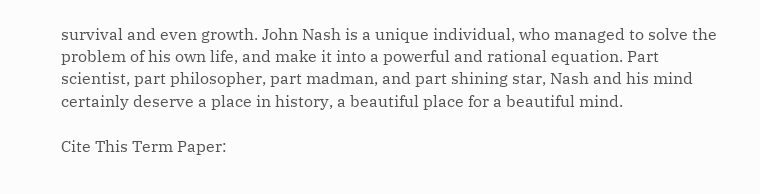survival and even growth. John Nash is a unique individual, who managed to solve the problem of his own life, and make it into a powerful and rational equation. Part scientist, part philosopher, part madman, and part shining star, Nash and his mind certainly deserve a place in history, a beautiful place for a beautiful mind.

Cite This Term Paper: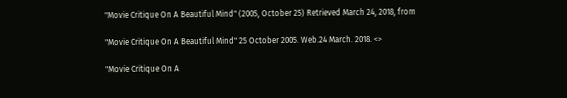"Movie Critique On A Beautiful Mind" (2005, October 25) Retrieved March 24, 2018, from

"Movie Critique On A Beautiful Mind" 25 October 2005. Web.24 March. 2018. <>

"Movie Critique On A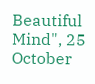Beautiful Mind", 25 October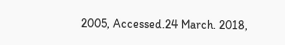2005, Accessed.24 March. 2018,